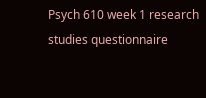Psych 610 week 1 research studies questionnaire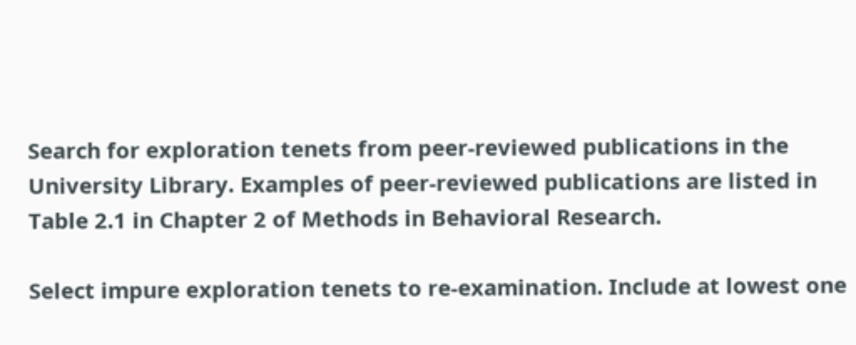Search for exploration tenets from peer-reviewed publications in the University Library. Examples of peer-reviewed publications are listed in Table 2.1 in Chapter 2 of Methods in Behavioral Research.

Select impure exploration tenets to re-examination. Include at lowest one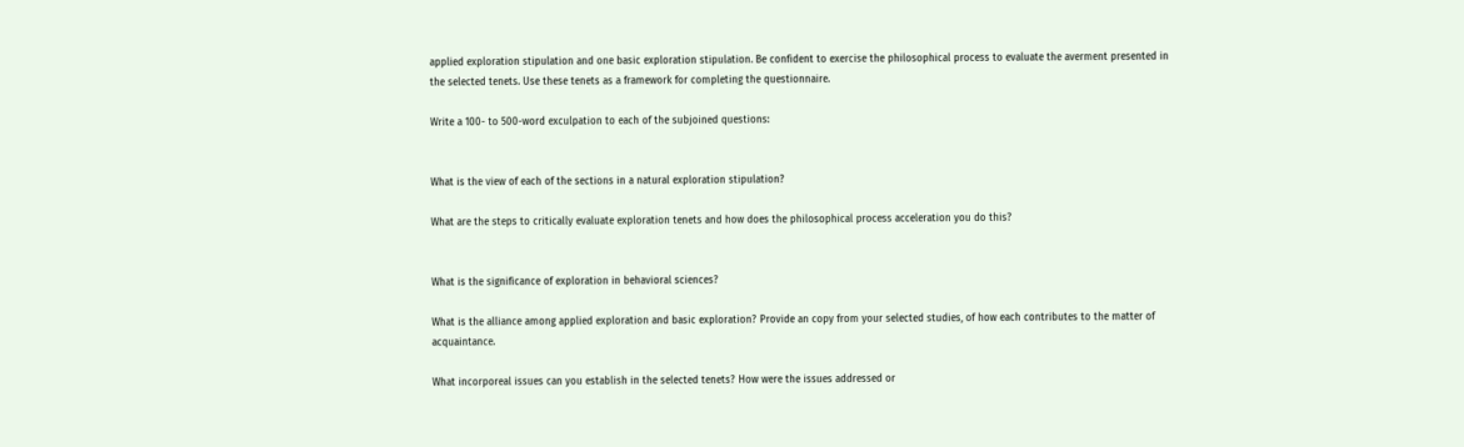applied exploration stipulation and one basic exploration stipulation. Be confident to exercise the philosophical process to evaluate the averment presented in the selected tenets. Use these tenets as a framework for completing the questionnaire.

Write a 100- to 500-word exculpation to each of the subjoined questions:


What is the view of each of the sections in a natural exploration stipulation?

What are the steps to critically evaluate exploration tenets and how does the philosophical process acceleration you do this?


What is the significance of exploration in behavioral sciences?

What is the alliance among applied exploration and basic exploration? Provide an copy from your selected studies, of how each contributes to the matter of acquaintance.

What incorporeal issues can you establish in the selected tenets? How were the issues addressed or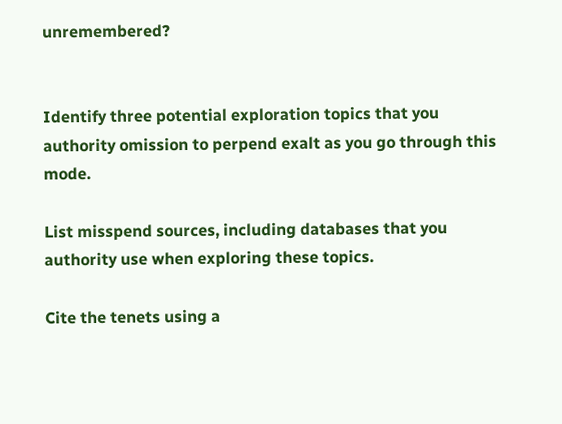unremembered?


Identify three potential exploration topics that you authority omission to perpend exalt as you go through this mode.

List misspend sources, including databases that you authority use when exploring these topics.

Cite the tenets using a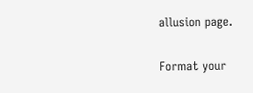allusion page.

Format your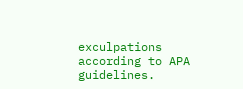exculpations according to APA guidelines.